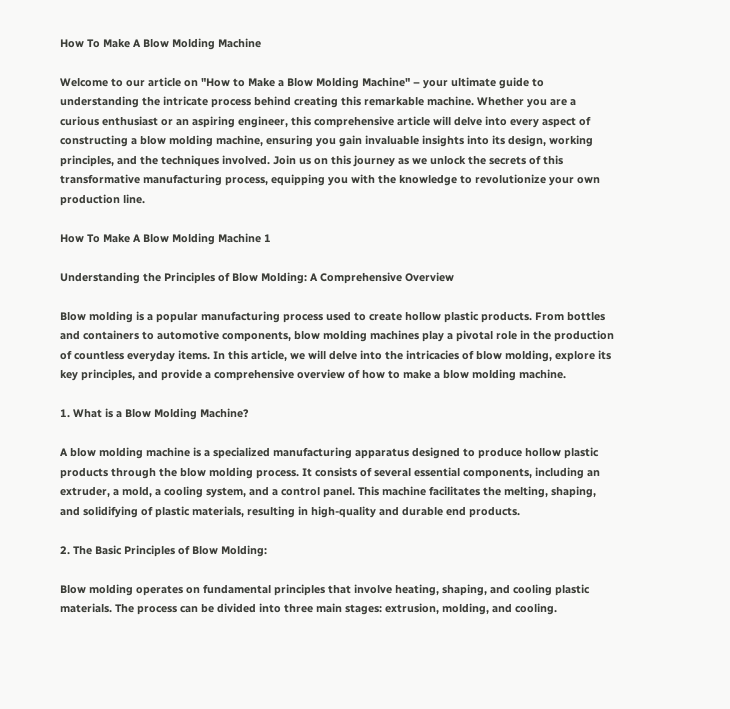How To Make A Blow Molding Machine

Welcome to our article on "How to Make a Blow Molding Machine" – your ultimate guide to understanding the intricate process behind creating this remarkable machine. Whether you are a curious enthusiast or an aspiring engineer, this comprehensive article will delve into every aspect of constructing a blow molding machine, ensuring you gain invaluable insights into its design, working principles, and the techniques involved. Join us on this journey as we unlock the secrets of this transformative manufacturing process, equipping you with the knowledge to revolutionize your own production line.

How To Make A Blow Molding Machine 1

Understanding the Principles of Blow Molding: A Comprehensive Overview

Blow molding is a popular manufacturing process used to create hollow plastic products. From bottles and containers to automotive components, blow molding machines play a pivotal role in the production of countless everyday items. In this article, we will delve into the intricacies of blow molding, explore its key principles, and provide a comprehensive overview of how to make a blow molding machine.

1. What is a Blow Molding Machine?

A blow molding machine is a specialized manufacturing apparatus designed to produce hollow plastic products through the blow molding process. It consists of several essential components, including an extruder, a mold, a cooling system, and a control panel. This machine facilitates the melting, shaping, and solidifying of plastic materials, resulting in high-quality and durable end products.

2. The Basic Principles of Blow Molding:

Blow molding operates on fundamental principles that involve heating, shaping, and cooling plastic materials. The process can be divided into three main stages: extrusion, molding, and cooling.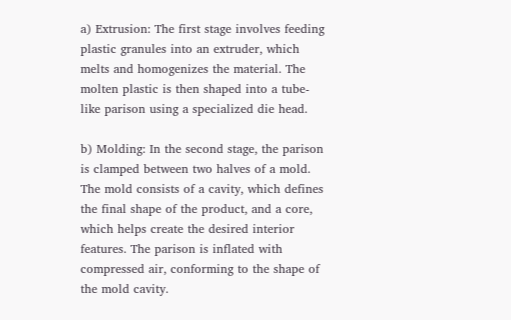a) Extrusion: The first stage involves feeding plastic granules into an extruder, which melts and homogenizes the material. The molten plastic is then shaped into a tube-like parison using a specialized die head.

b) Molding: In the second stage, the parison is clamped between two halves of a mold. The mold consists of a cavity, which defines the final shape of the product, and a core, which helps create the desired interior features. The parison is inflated with compressed air, conforming to the shape of the mold cavity.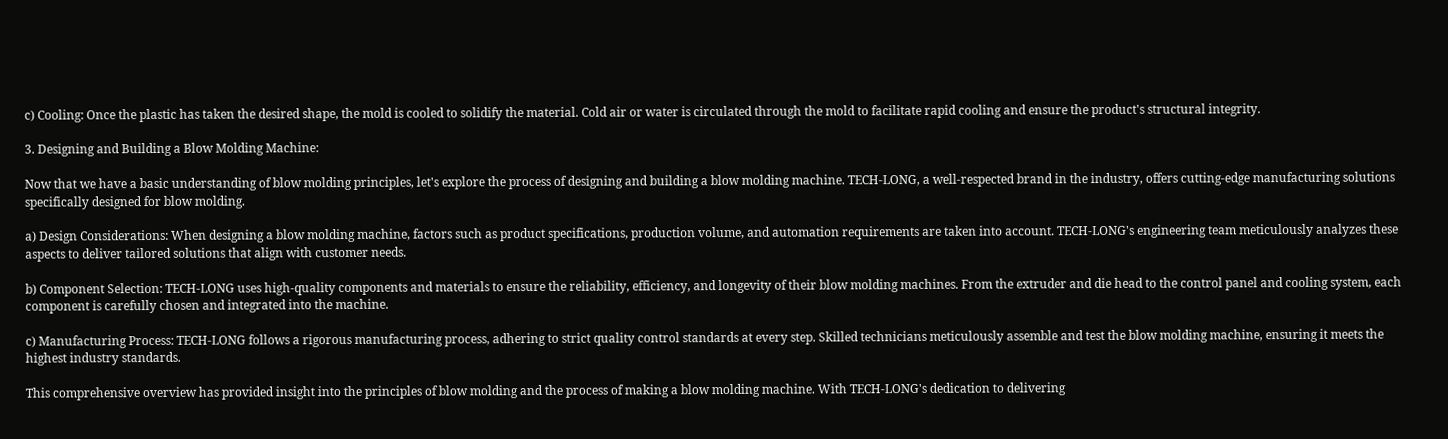c) Cooling: Once the plastic has taken the desired shape, the mold is cooled to solidify the material. Cold air or water is circulated through the mold to facilitate rapid cooling and ensure the product's structural integrity.

3. Designing and Building a Blow Molding Machine:

Now that we have a basic understanding of blow molding principles, let's explore the process of designing and building a blow molding machine. TECH-LONG, a well-respected brand in the industry, offers cutting-edge manufacturing solutions specifically designed for blow molding.

a) Design Considerations: When designing a blow molding machine, factors such as product specifications, production volume, and automation requirements are taken into account. TECH-LONG's engineering team meticulously analyzes these aspects to deliver tailored solutions that align with customer needs.

b) Component Selection: TECH-LONG uses high-quality components and materials to ensure the reliability, efficiency, and longevity of their blow molding machines. From the extruder and die head to the control panel and cooling system, each component is carefully chosen and integrated into the machine.

c) Manufacturing Process: TECH-LONG follows a rigorous manufacturing process, adhering to strict quality control standards at every step. Skilled technicians meticulously assemble and test the blow molding machine, ensuring it meets the highest industry standards.

This comprehensive overview has provided insight into the principles of blow molding and the process of making a blow molding machine. With TECH-LONG's dedication to delivering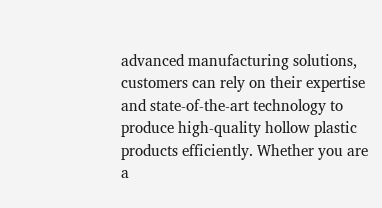advanced manufacturing solutions, customers can rely on their expertise and state-of-the-art technology to produce high-quality hollow plastic products efficiently. Whether you are a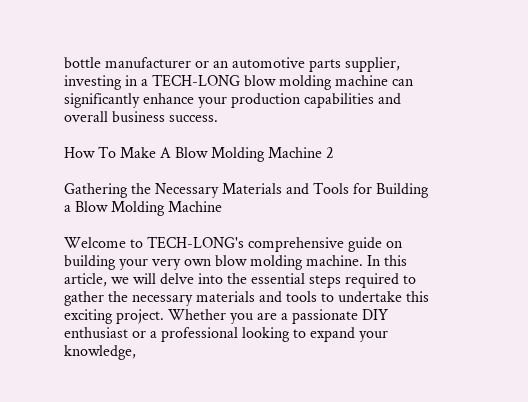bottle manufacturer or an automotive parts supplier, investing in a TECH-LONG blow molding machine can significantly enhance your production capabilities and overall business success.

How To Make A Blow Molding Machine 2

Gathering the Necessary Materials and Tools for Building a Blow Molding Machine

Welcome to TECH-LONG's comprehensive guide on building your very own blow molding machine. In this article, we will delve into the essential steps required to gather the necessary materials and tools to undertake this exciting project. Whether you are a passionate DIY enthusiast or a professional looking to expand your knowledge,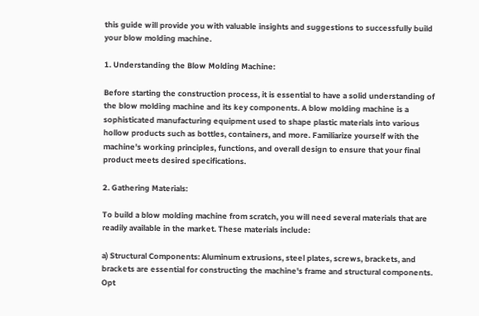this guide will provide you with valuable insights and suggestions to successfully build your blow molding machine.

1. Understanding the Blow Molding Machine:

Before starting the construction process, it is essential to have a solid understanding of the blow molding machine and its key components. A blow molding machine is a sophisticated manufacturing equipment used to shape plastic materials into various hollow products such as bottles, containers, and more. Familiarize yourself with the machine's working principles, functions, and overall design to ensure that your final product meets desired specifications.

2. Gathering Materials:

To build a blow molding machine from scratch, you will need several materials that are readily available in the market. These materials include:

a) Structural Components: Aluminum extrusions, steel plates, screws, brackets, and brackets are essential for constructing the machine's frame and structural components. Opt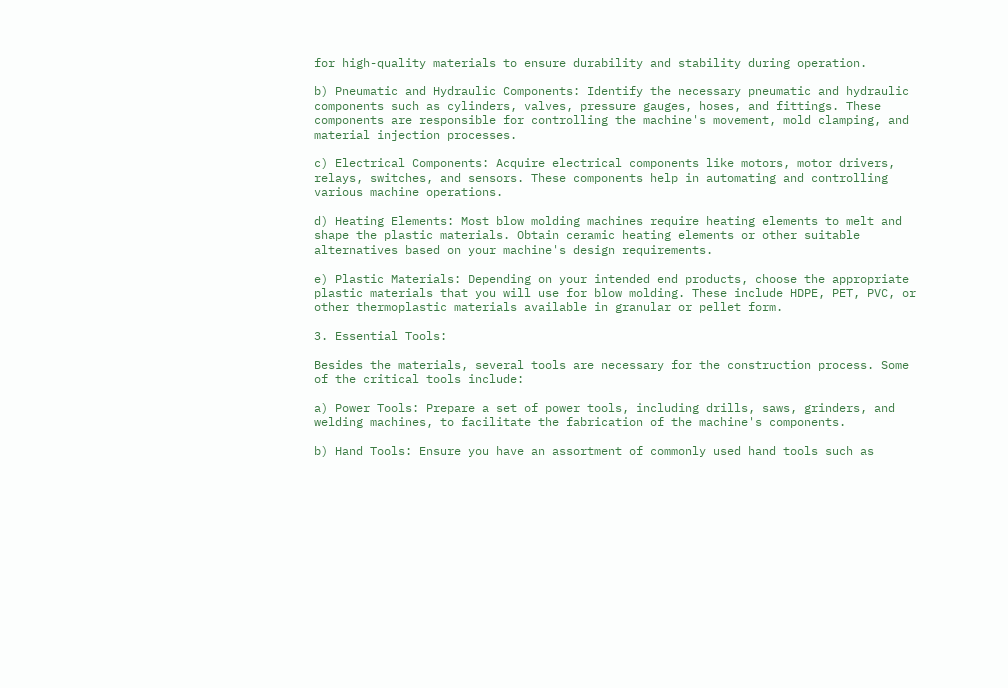for high-quality materials to ensure durability and stability during operation.

b) Pneumatic and Hydraulic Components: Identify the necessary pneumatic and hydraulic components such as cylinders, valves, pressure gauges, hoses, and fittings. These components are responsible for controlling the machine's movement, mold clamping, and material injection processes.

c) Electrical Components: Acquire electrical components like motors, motor drivers, relays, switches, and sensors. These components help in automating and controlling various machine operations.

d) Heating Elements: Most blow molding machines require heating elements to melt and shape the plastic materials. Obtain ceramic heating elements or other suitable alternatives based on your machine's design requirements.

e) Plastic Materials: Depending on your intended end products, choose the appropriate plastic materials that you will use for blow molding. These include HDPE, PET, PVC, or other thermoplastic materials available in granular or pellet form.

3. Essential Tools:

Besides the materials, several tools are necessary for the construction process. Some of the critical tools include:

a) Power Tools: Prepare a set of power tools, including drills, saws, grinders, and welding machines, to facilitate the fabrication of the machine's components.

b) Hand Tools: Ensure you have an assortment of commonly used hand tools such as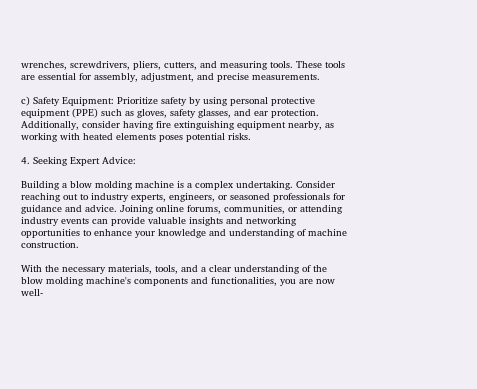wrenches, screwdrivers, pliers, cutters, and measuring tools. These tools are essential for assembly, adjustment, and precise measurements.

c) Safety Equipment: Prioritize safety by using personal protective equipment (PPE) such as gloves, safety glasses, and ear protection. Additionally, consider having fire extinguishing equipment nearby, as working with heated elements poses potential risks.

4. Seeking Expert Advice:

Building a blow molding machine is a complex undertaking. Consider reaching out to industry experts, engineers, or seasoned professionals for guidance and advice. Joining online forums, communities, or attending industry events can provide valuable insights and networking opportunities to enhance your knowledge and understanding of machine construction.

With the necessary materials, tools, and a clear understanding of the blow molding machine's components and functionalities, you are now well-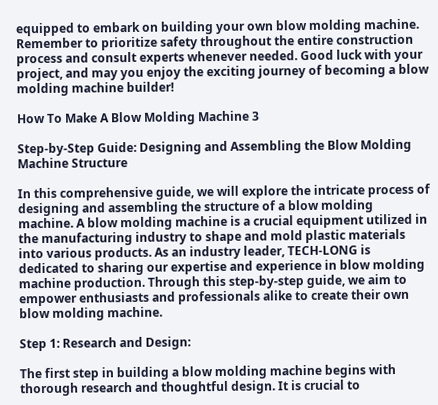equipped to embark on building your own blow molding machine. Remember to prioritize safety throughout the entire construction process and consult experts whenever needed. Good luck with your project, and may you enjoy the exciting journey of becoming a blow molding machine builder!

How To Make A Blow Molding Machine 3

Step-by-Step Guide: Designing and Assembling the Blow Molding Machine Structure

In this comprehensive guide, we will explore the intricate process of designing and assembling the structure of a blow molding machine. A blow molding machine is a crucial equipment utilized in the manufacturing industry to shape and mold plastic materials into various products. As an industry leader, TECH-LONG is dedicated to sharing our expertise and experience in blow molding machine production. Through this step-by-step guide, we aim to empower enthusiasts and professionals alike to create their own blow molding machine.

Step 1: Research and Design:

The first step in building a blow molding machine begins with thorough research and thoughtful design. It is crucial to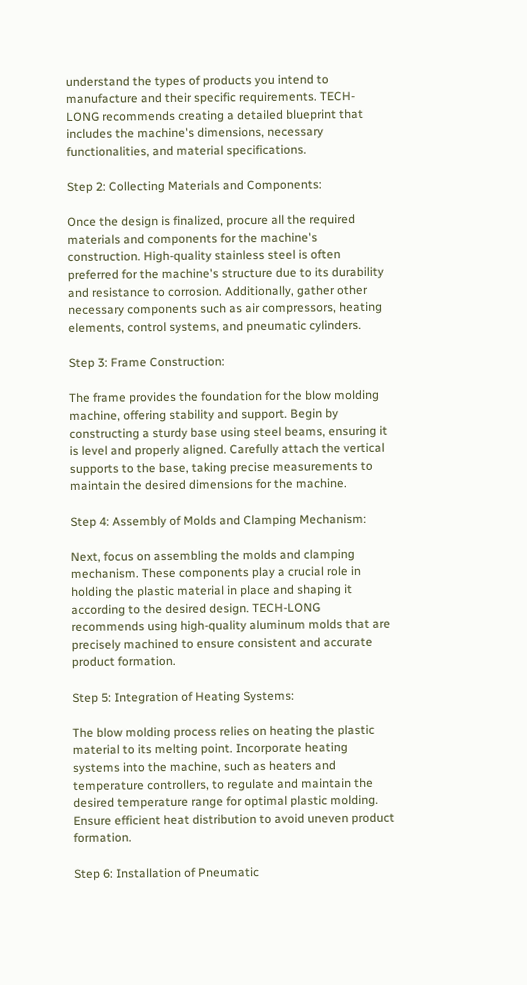understand the types of products you intend to manufacture and their specific requirements. TECH-LONG recommends creating a detailed blueprint that includes the machine's dimensions, necessary functionalities, and material specifications.

Step 2: Collecting Materials and Components:

Once the design is finalized, procure all the required materials and components for the machine's construction. High-quality stainless steel is often preferred for the machine's structure due to its durability and resistance to corrosion. Additionally, gather other necessary components such as air compressors, heating elements, control systems, and pneumatic cylinders.

Step 3: Frame Construction:

The frame provides the foundation for the blow molding machine, offering stability and support. Begin by constructing a sturdy base using steel beams, ensuring it is level and properly aligned. Carefully attach the vertical supports to the base, taking precise measurements to maintain the desired dimensions for the machine.

Step 4: Assembly of Molds and Clamping Mechanism:

Next, focus on assembling the molds and clamping mechanism. These components play a crucial role in holding the plastic material in place and shaping it according to the desired design. TECH-LONG recommends using high-quality aluminum molds that are precisely machined to ensure consistent and accurate product formation.

Step 5: Integration of Heating Systems:

The blow molding process relies on heating the plastic material to its melting point. Incorporate heating systems into the machine, such as heaters and temperature controllers, to regulate and maintain the desired temperature range for optimal plastic molding. Ensure efficient heat distribution to avoid uneven product formation.

Step 6: Installation of Pneumatic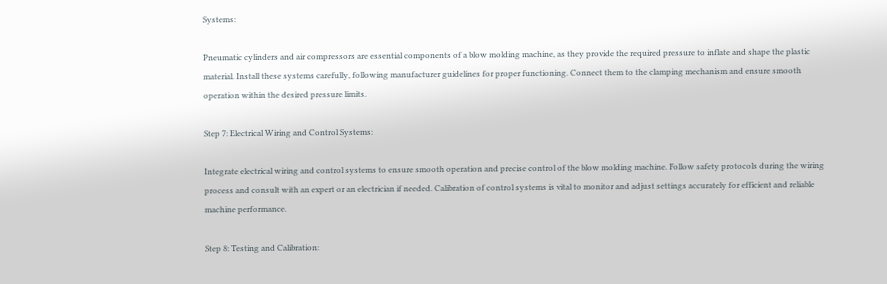Systems:

Pneumatic cylinders and air compressors are essential components of a blow molding machine, as they provide the required pressure to inflate and shape the plastic material. Install these systems carefully, following manufacturer guidelines for proper functioning. Connect them to the clamping mechanism and ensure smooth operation within the desired pressure limits.

Step 7: Electrical Wiring and Control Systems:

Integrate electrical wiring and control systems to ensure smooth operation and precise control of the blow molding machine. Follow safety protocols during the wiring process and consult with an expert or an electrician if needed. Calibration of control systems is vital to monitor and adjust settings accurately for efficient and reliable machine performance.

Step 8: Testing and Calibration: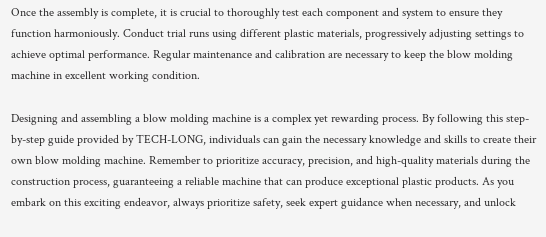Once the assembly is complete, it is crucial to thoroughly test each component and system to ensure they function harmoniously. Conduct trial runs using different plastic materials, progressively adjusting settings to achieve optimal performance. Regular maintenance and calibration are necessary to keep the blow molding machine in excellent working condition.

Designing and assembling a blow molding machine is a complex yet rewarding process. By following this step-by-step guide provided by TECH-LONG, individuals can gain the necessary knowledge and skills to create their own blow molding machine. Remember to prioritize accuracy, precision, and high-quality materials during the construction process, guaranteeing a reliable machine that can produce exceptional plastic products. As you embark on this exciting endeavor, always prioritize safety, seek expert guidance when necessary, and unlock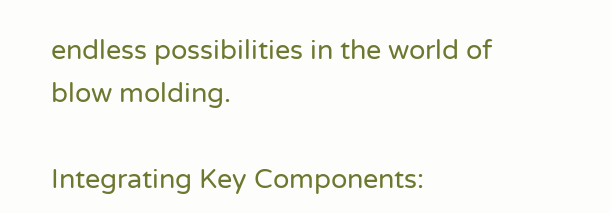endless possibilities in the world of blow molding.

Integrating Key Components: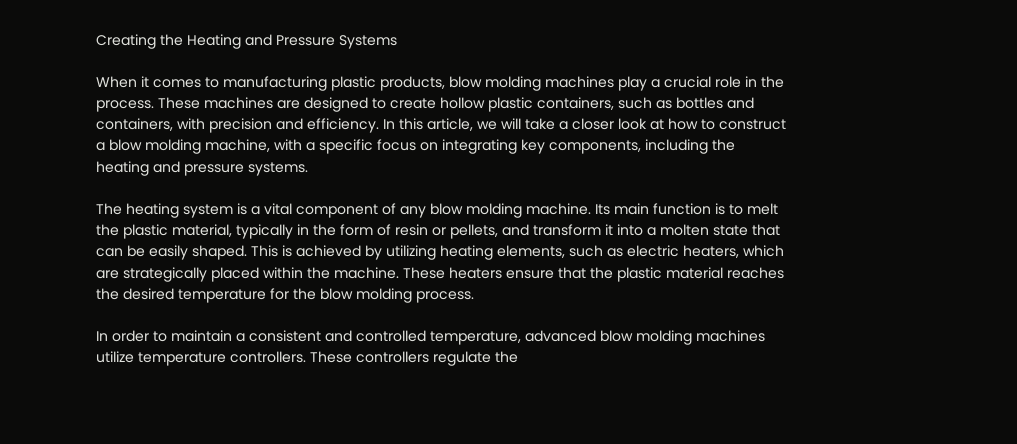Creating the Heating and Pressure Systems

When it comes to manufacturing plastic products, blow molding machines play a crucial role in the process. These machines are designed to create hollow plastic containers, such as bottles and containers, with precision and efficiency. In this article, we will take a closer look at how to construct a blow molding machine, with a specific focus on integrating key components, including the heating and pressure systems.

The heating system is a vital component of any blow molding machine. Its main function is to melt the plastic material, typically in the form of resin or pellets, and transform it into a molten state that can be easily shaped. This is achieved by utilizing heating elements, such as electric heaters, which are strategically placed within the machine. These heaters ensure that the plastic material reaches the desired temperature for the blow molding process.

In order to maintain a consistent and controlled temperature, advanced blow molding machines utilize temperature controllers. These controllers regulate the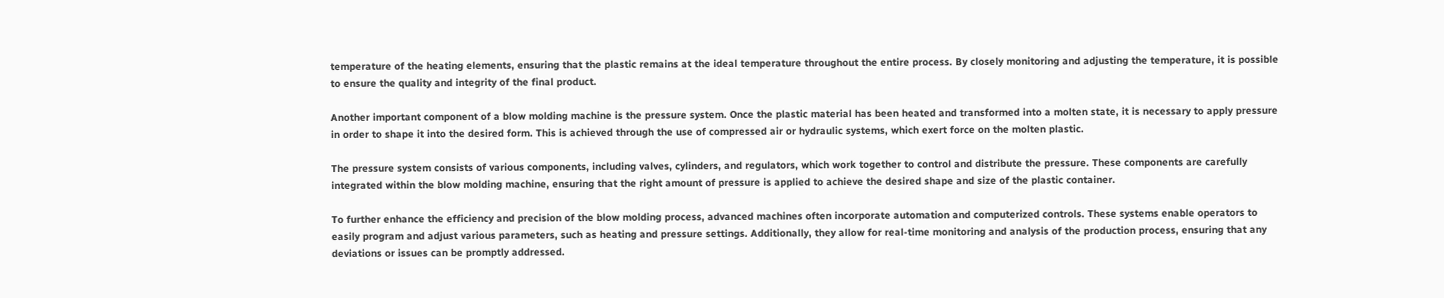temperature of the heating elements, ensuring that the plastic remains at the ideal temperature throughout the entire process. By closely monitoring and adjusting the temperature, it is possible to ensure the quality and integrity of the final product.

Another important component of a blow molding machine is the pressure system. Once the plastic material has been heated and transformed into a molten state, it is necessary to apply pressure in order to shape it into the desired form. This is achieved through the use of compressed air or hydraulic systems, which exert force on the molten plastic.

The pressure system consists of various components, including valves, cylinders, and regulators, which work together to control and distribute the pressure. These components are carefully integrated within the blow molding machine, ensuring that the right amount of pressure is applied to achieve the desired shape and size of the plastic container.

To further enhance the efficiency and precision of the blow molding process, advanced machines often incorporate automation and computerized controls. These systems enable operators to easily program and adjust various parameters, such as heating and pressure settings. Additionally, they allow for real-time monitoring and analysis of the production process, ensuring that any deviations or issues can be promptly addressed.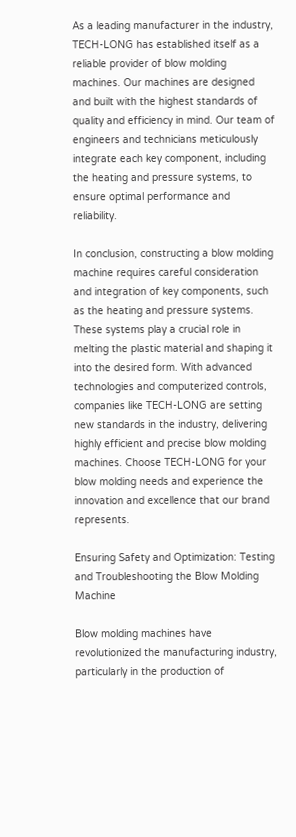As a leading manufacturer in the industry, TECH-LONG has established itself as a reliable provider of blow molding machines. Our machines are designed and built with the highest standards of quality and efficiency in mind. Our team of engineers and technicians meticulously integrate each key component, including the heating and pressure systems, to ensure optimal performance and reliability.

In conclusion, constructing a blow molding machine requires careful consideration and integration of key components, such as the heating and pressure systems. These systems play a crucial role in melting the plastic material and shaping it into the desired form. With advanced technologies and computerized controls, companies like TECH-LONG are setting new standards in the industry, delivering highly efficient and precise blow molding machines. Choose TECH-LONG for your blow molding needs and experience the innovation and excellence that our brand represents.

Ensuring Safety and Optimization: Testing and Troubleshooting the Blow Molding Machine

Blow molding machines have revolutionized the manufacturing industry, particularly in the production of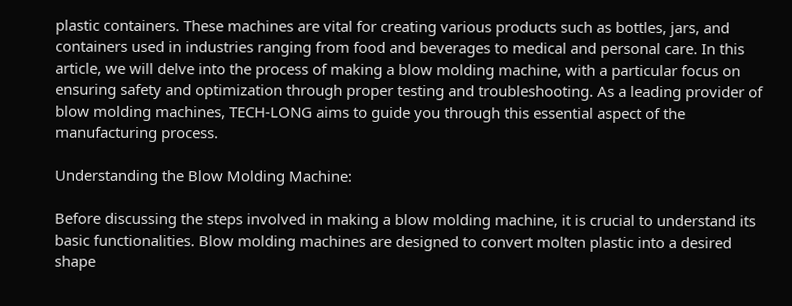plastic containers. These machines are vital for creating various products such as bottles, jars, and containers used in industries ranging from food and beverages to medical and personal care. In this article, we will delve into the process of making a blow molding machine, with a particular focus on ensuring safety and optimization through proper testing and troubleshooting. As a leading provider of blow molding machines, TECH-LONG aims to guide you through this essential aspect of the manufacturing process.

Understanding the Blow Molding Machine:

Before discussing the steps involved in making a blow molding machine, it is crucial to understand its basic functionalities. Blow molding machines are designed to convert molten plastic into a desired shape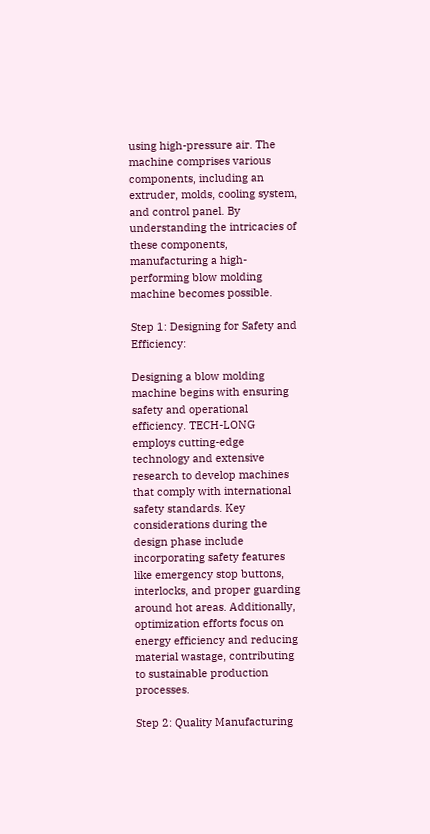using high-pressure air. The machine comprises various components, including an extruder, molds, cooling system, and control panel. By understanding the intricacies of these components, manufacturing a high-performing blow molding machine becomes possible.

Step 1: Designing for Safety and Efficiency:

Designing a blow molding machine begins with ensuring safety and operational efficiency. TECH-LONG employs cutting-edge technology and extensive research to develop machines that comply with international safety standards. Key considerations during the design phase include incorporating safety features like emergency stop buttons, interlocks, and proper guarding around hot areas. Additionally, optimization efforts focus on energy efficiency and reducing material wastage, contributing to sustainable production processes.

Step 2: Quality Manufacturing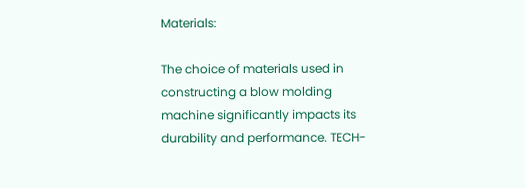Materials:

The choice of materials used in constructing a blow molding machine significantly impacts its durability and performance. TECH-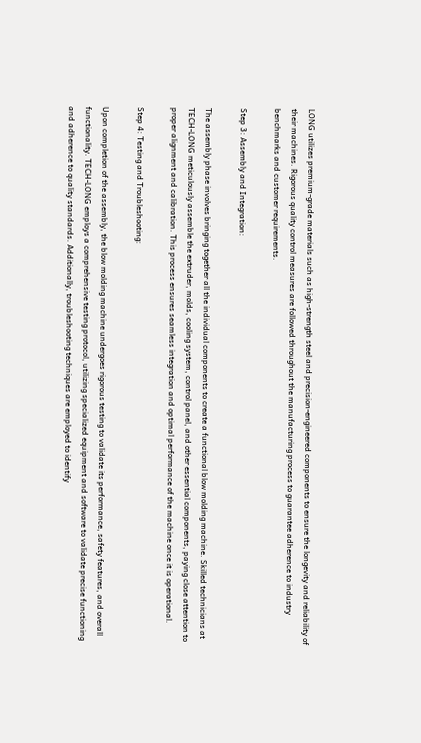LONG utilizes premium-grade materials such as high-strength steel and precision-engineered components to ensure the longevity and reliability of their machines. Rigorous quality control measures are followed throughout the manufacturing process to guarantee adherence to industry benchmarks and customer requirements.

Step 3: Assembly and Integration:

The assembly phase involves bringing together all the individual components to create a functional blow molding machine. Skilled technicians at TECH-LONG meticulously assemble the extruder, molds, cooling system, control panel, and other essential components, paying close attention to proper alignment and calibration. This process ensures seamless integration and optimal performance of the machine once it is operational.

Step 4: Testing and Troubleshooting:

Upon completion of the assembly, the blow molding machine undergoes rigorous testing to validate its performance, safety features, and overall functionality. TECH-LONG employs a comprehensive testing protocol, utilizing specialized equipment and software to validate precise functioning and adherence to quality standards. Additionally, troubleshooting techniques are employed to identify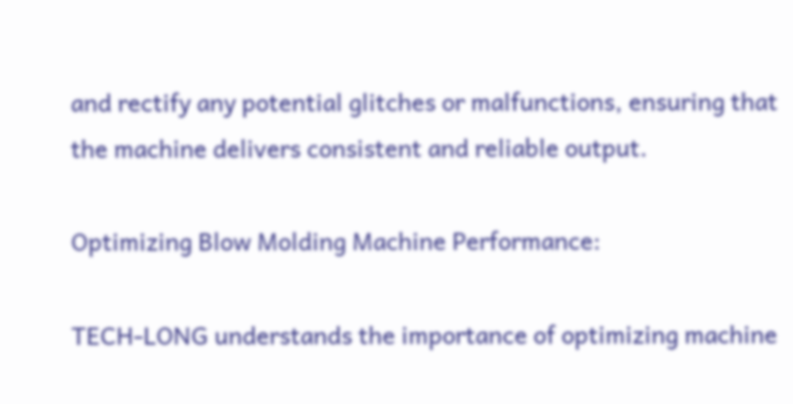and rectify any potential glitches or malfunctions, ensuring that the machine delivers consistent and reliable output.

Optimizing Blow Molding Machine Performance:

TECH-LONG understands the importance of optimizing machine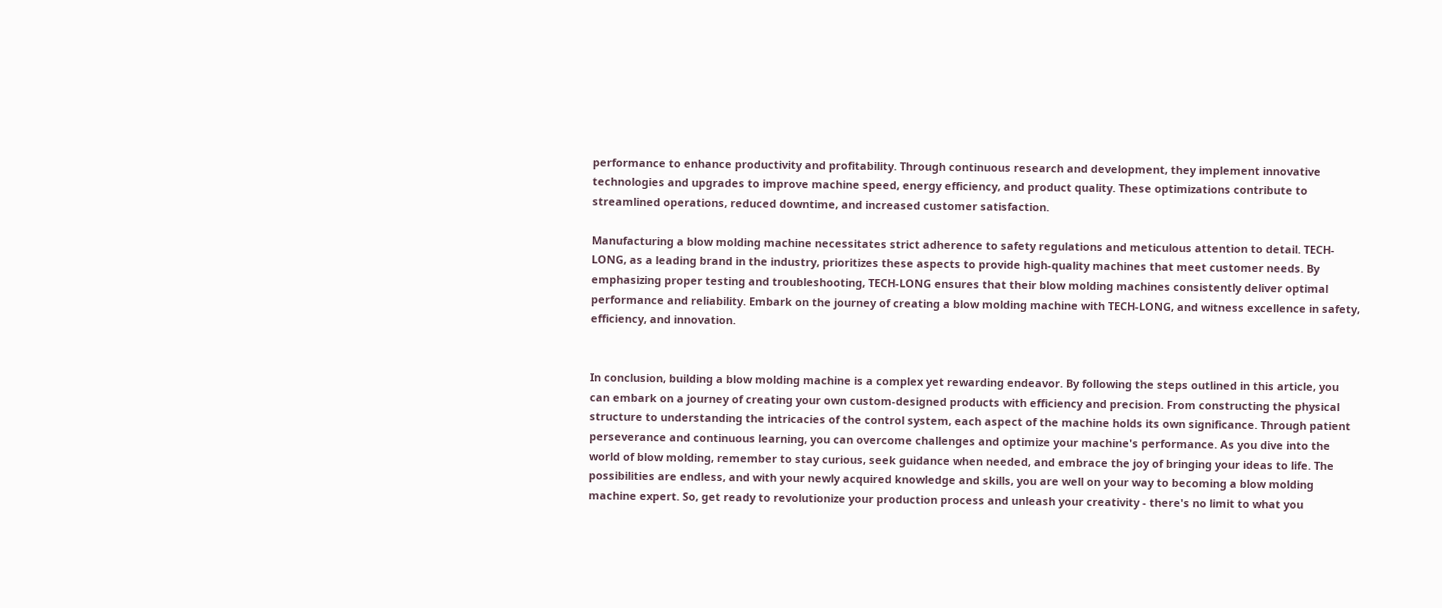performance to enhance productivity and profitability. Through continuous research and development, they implement innovative technologies and upgrades to improve machine speed, energy efficiency, and product quality. These optimizations contribute to streamlined operations, reduced downtime, and increased customer satisfaction.

Manufacturing a blow molding machine necessitates strict adherence to safety regulations and meticulous attention to detail. TECH-LONG, as a leading brand in the industry, prioritizes these aspects to provide high-quality machines that meet customer needs. By emphasizing proper testing and troubleshooting, TECH-LONG ensures that their blow molding machines consistently deliver optimal performance and reliability. Embark on the journey of creating a blow molding machine with TECH-LONG, and witness excellence in safety, efficiency, and innovation.


In conclusion, building a blow molding machine is a complex yet rewarding endeavor. By following the steps outlined in this article, you can embark on a journey of creating your own custom-designed products with efficiency and precision. From constructing the physical structure to understanding the intricacies of the control system, each aspect of the machine holds its own significance. Through patient perseverance and continuous learning, you can overcome challenges and optimize your machine's performance. As you dive into the world of blow molding, remember to stay curious, seek guidance when needed, and embrace the joy of bringing your ideas to life. The possibilities are endless, and with your newly acquired knowledge and skills, you are well on your way to becoming a blow molding machine expert. So, get ready to revolutionize your production process and unleash your creativity - there's no limit to what you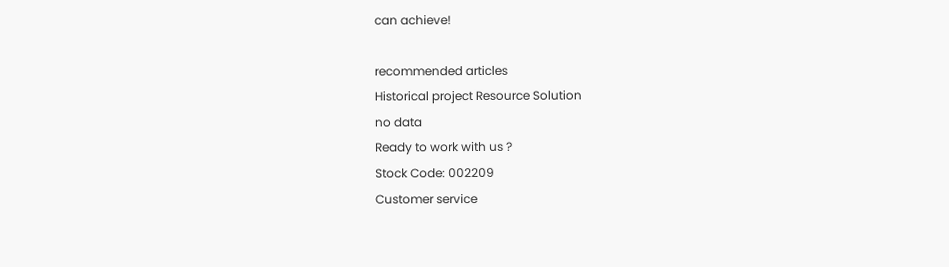can achieve!

recommended articles
Historical project Resource Solution
no data
Ready to work with us ?
Stock Code: 002209
Customer service